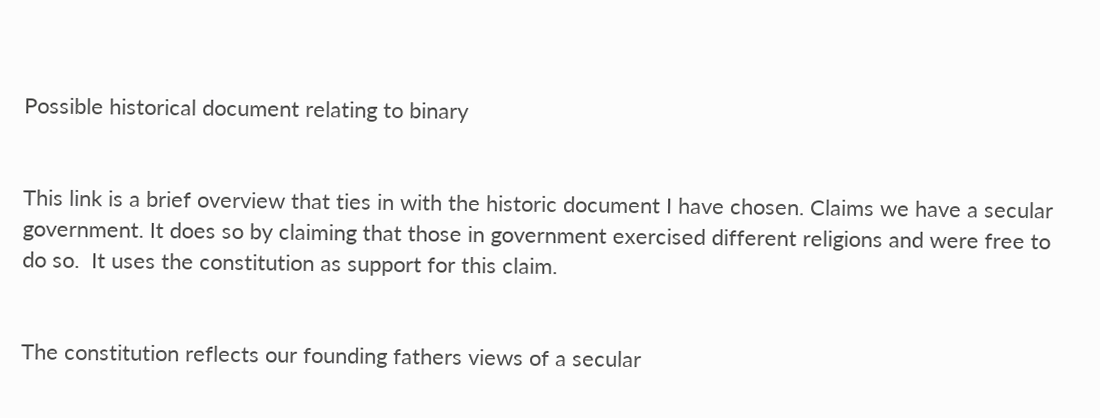Possible historical document relating to binary


This link is a brief overview that ties in with the historic document I have chosen. Claims we have a secular government. It does so by claiming that those in government exercised different religions and were free to do so.  It uses the constitution as support for this claim.


The constitution reflects our founding fathers views of a secular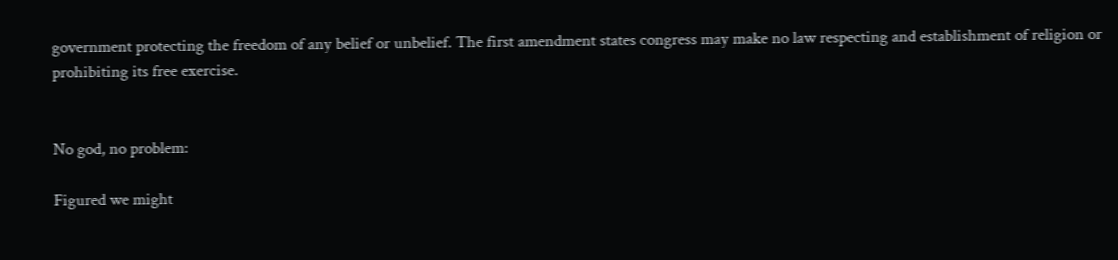government protecting the freedom of any belief or unbelief. The first amendment states congress may make no law respecting and establishment of religion or prohibiting its free exercise.


No god, no problem:

Figured we might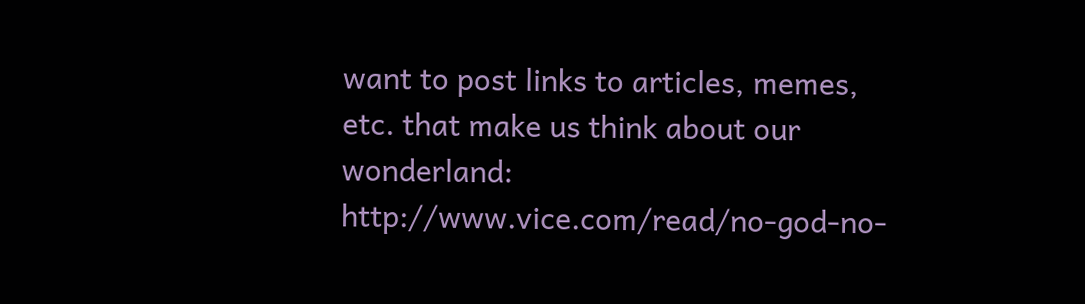want to post links to articles, memes, etc. that make us think about our wonderland: http://www.vice.com/read/no-god-no-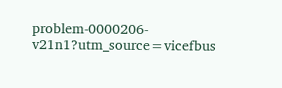problem-0000206-v21n1?utm_source=vicefbus